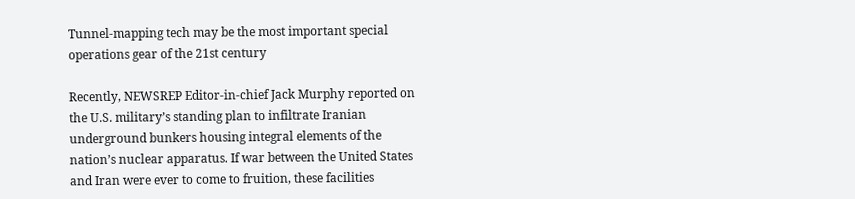Tunnel-mapping tech may be the most important special operations gear of the 21st century

Recently, NEWSREP Editor-in-chief Jack Murphy reported on the U.S. military’s standing plan to infiltrate Iranian underground bunkers housing integral elements of the nation’s nuclear apparatus. If war between the United States and Iran were ever to come to fruition, these facilities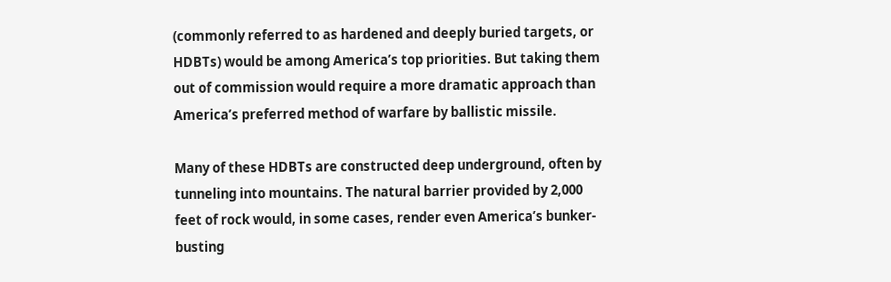(commonly referred to as hardened and deeply buried targets, or HDBTs) would be among America’s top priorities. But taking them out of commission would require a more dramatic approach than America’s preferred method of warfare by ballistic missile.

Many of these HDBTs are constructed deep underground, often by tunneling into mountains. The natural barrier provided by 2,000 feet of rock would, in some cases, render even America’s bunker-busting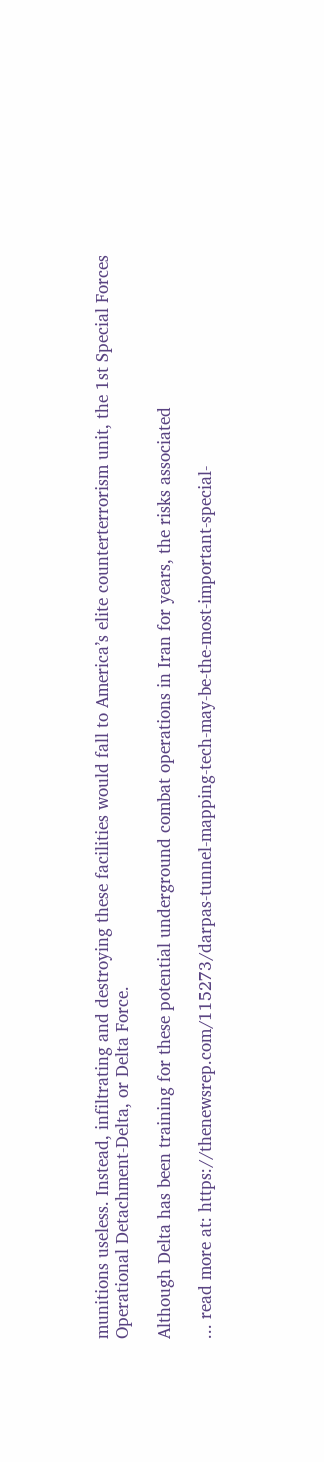munitions useless. Instead, infiltrating and destroying these facilities would fall to America’s elite counterterrorism unit, the 1st Special Forces Operational Detachment-Delta, or Delta Force.

Although Delta has been training for these potential underground combat operations in Iran for years, the risks associated

... read more at: https://thenewsrep.com/115273/darpas-tunnel-mapping-tech-may-be-the-most-important-special-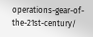operations-gear-of-the-21st-century/